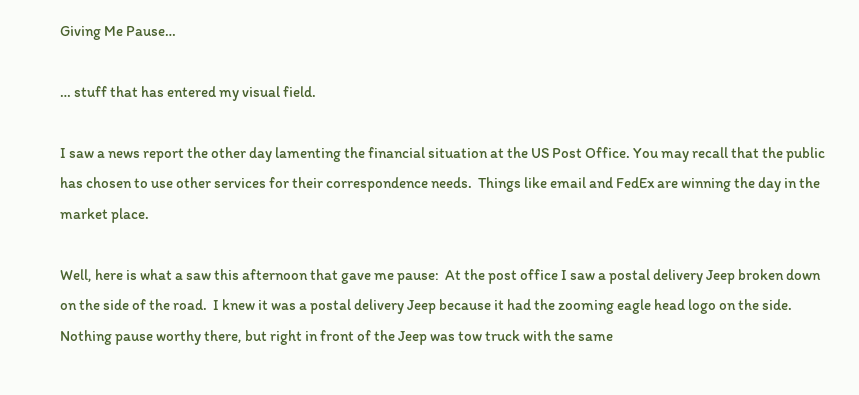Giving Me Pause…

… stuff that has entered my visual field.

I saw a news report the other day lamenting the financial situation at the US Post Office. You may recall that the public has chosen to use other services for their correspondence needs.  Things like email and FedEx are winning the day in the market place.

Well, here is what a saw this afternoon that gave me pause:  At the post office I saw a postal delivery Jeep broken down on the side of the road.  I knew it was a postal delivery Jeep because it had the zooming eagle head logo on the side.  Nothing pause worthy there, but right in front of the Jeep was tow truck with the same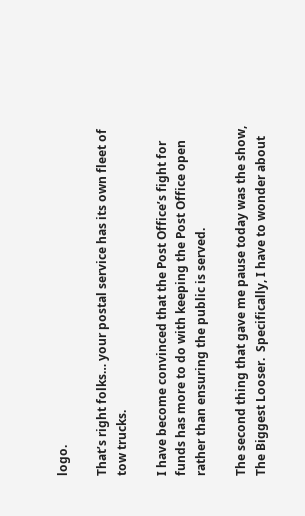logo.

That’s right folks… your postal service has its own fleet of tow trucks.

I have become convinced that the Post Office’s fight for funds has more to do with keeping the Post Office open rather than ensuring the public is served.

The second thing that gave me pause today was the show, The Biggest Looser.  Specifically, I have to wonder about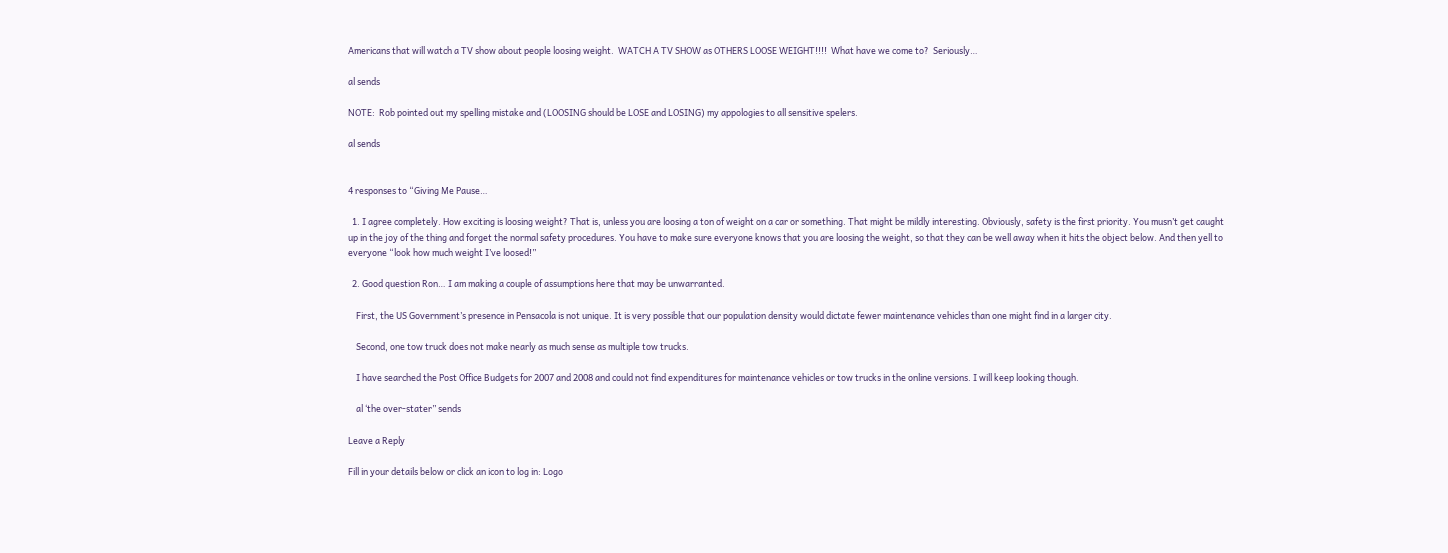Americans that will watch a TV show about people loosing weight.  WATCH A TV SHOW as OTHERS LOOSE WEIGHT!!!!  What have we come to?  Seriously…

al sends

NOTE:  Rob pointed out my spelling mistake and (LOOSING should be LOSE and LOSING) my appologies to all sensitive spelers.

al sends


4 responses to “Giving Me Pause…

  1. I agree completely. How exciting is loosing weight? That is, unless you are loosing a ton of weight on a car or something. That might be mildly interesting. Obviously, safety is the first priority. You musn’t get caught up in the joy of the thing and forget the normal safety procedures. You have to make sure everyone knows that you are loosing the weight, so that they can be well away when it hits the object below. And then yell to everyone “look how much weight I’ve loosed!”

  2. Good question Ron… I am making a couple of assumptions here that may be unwarranted.

    First, the US Government’s presence in Pensacola is not unique. It is very possible that our population density would dictate fewer maintenance vehicles than one might find in a larger city.

    Second, one tow truck does not make nearly as much sense as multiple tow trucks.

    I have searched the Post Office Budgets for 2007 and 2008 and could not find expenditures for maintenance vehicles or tow trucks in the online versions. I will keep looking though.

    al ‘the over-stater” sends

Leave a Reply

Fill in your details below or click an icon to log in: Logo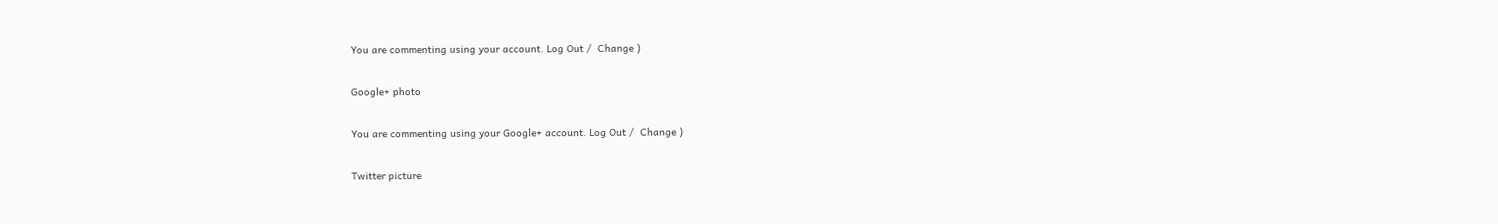You are commenting using your account. Log Out /  Change )

Google+ photo

You are commenting using your Google+ account. Log Out /  Change )

Twitter picture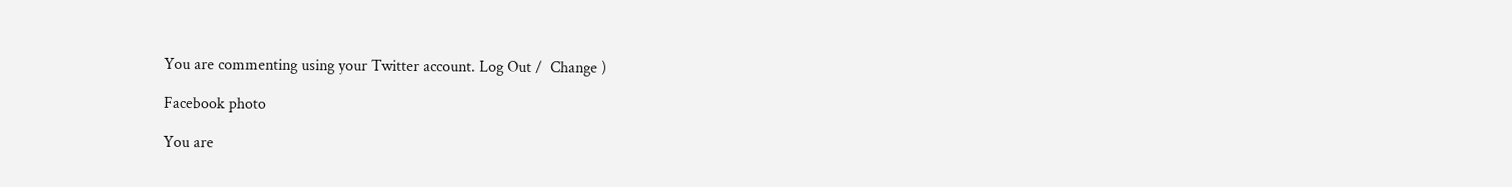You are commenting using your Twitter account. Log Out /  Change )

Facebook photo

You are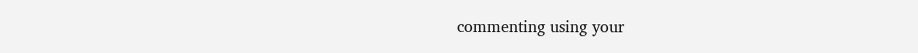commenting using your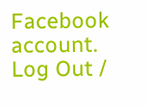Facebook account. Log Out /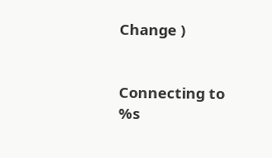Change )


Connecting to %s